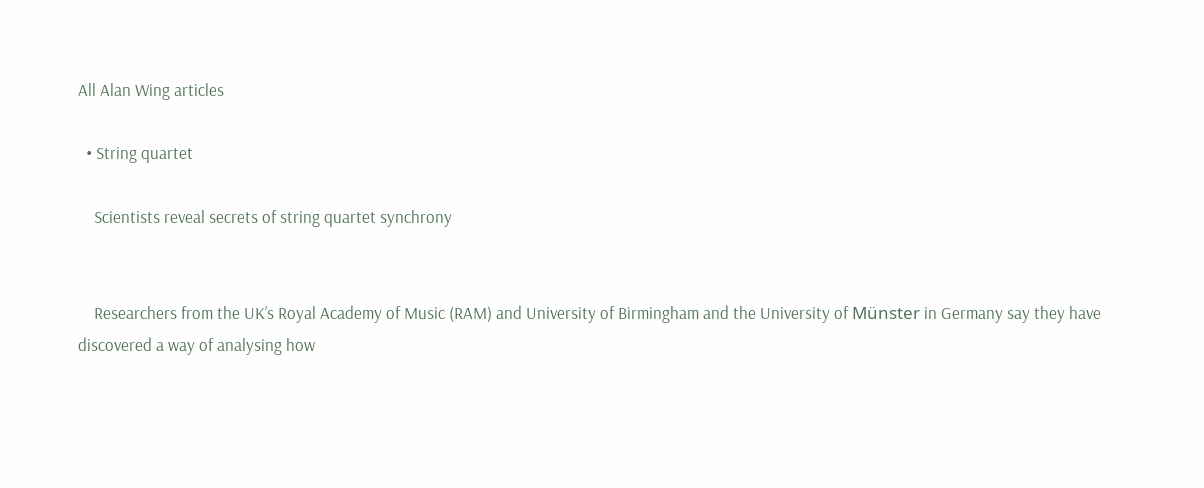All Alan Wing articles

  • String quartet

    Scientists reveal secrets of string quartet synchrony


    Researchers from the UK’s Royal Academy of Music (RAM) and University of Birmingham and the University of Münster in Germany say they have discovered a way of analysing how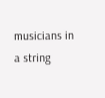musicians in a string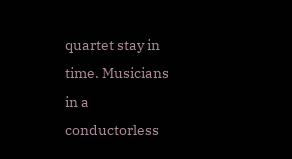quartet stay in time. Musicians in a conductorless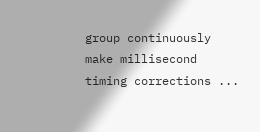group continuously make millisecond timing corrections ...